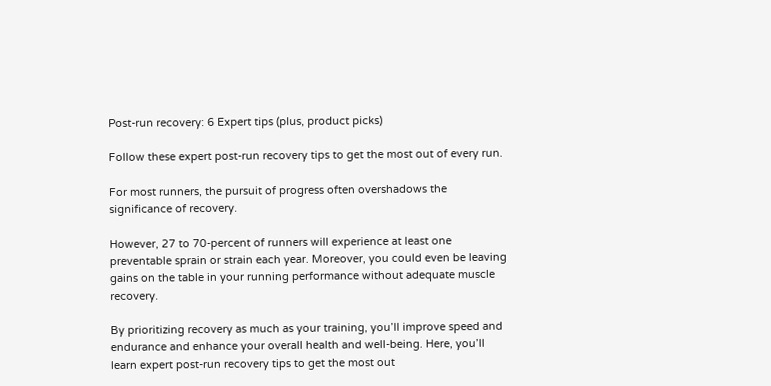Post-run recovery: 6 Expert tips (plus, product picks)

Follow these expert post-run recovery tips to get the most out of every run.

For most runners, the pursuit of progress often overshadows the significance of recovery.

However, 27 to 70-percent of runners will experience at least one preventable sprain or strain each year. Moreover, you could even be leaving gains on the table in your running performance without adequate muscle recovery.

By prioritizing recovery as much as your training, you’ll improve speed and endurance and enhance your overall health and well-being. Here, you’ll learn expert post-run recovery tips to get the most out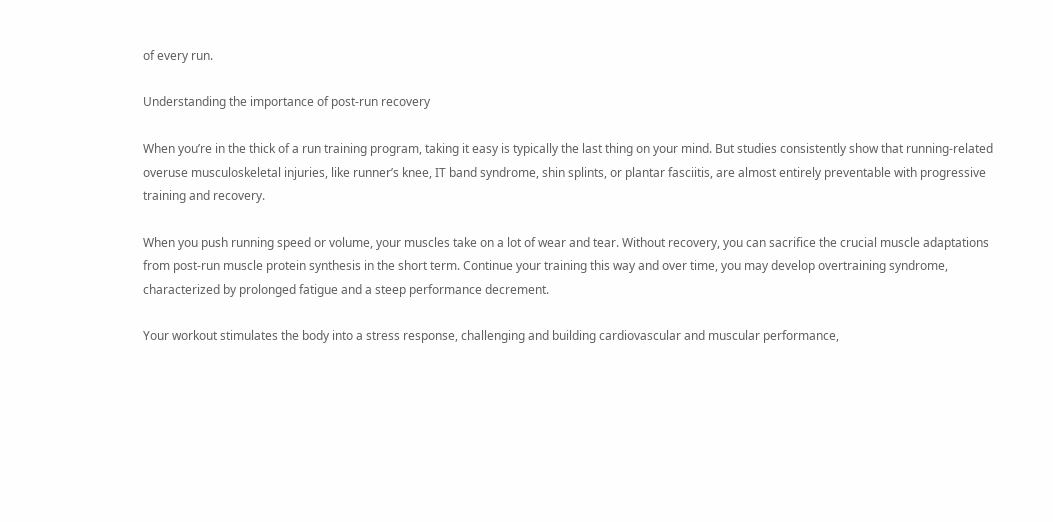of every run.

Understanding the importance of post-run recovery

When you’re in the thick of a run training program, taking it easy is typically the last thing on your mind. But studies consistently show that running-related overuse musculoskeletal injuries, like runner’s knee, IT band syndrome, shin splints, or plantar fasciitis, are almost entirely preventable with progressive training and recovery.

When you push running speed or volume, your muscles take on a lot of wear and tear. Without recovery, you can sacrifice the crucial muscle adaptations from post-run muscle protein synthesis in the short term. Continue your training this way and over time, you may develop overtraining syndrome, characterized by prolonged fatigue and a steep performance decrement.

Your workout stimulates the body into a stress response, challenging and building cardiovascular and muscular performance,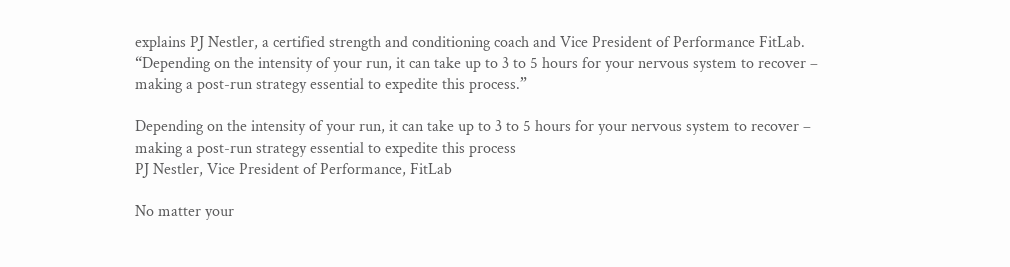explains PJ Nestler, a certified strength and conditioning coach and Vice President of Performance FitLab. “Depending on the intensity of your run, it can take up to 3 to 5 hours for your nervous system to recover – making a post-run strategy essential to expedite this process.”

Depending on the intensity of your run, it can take up to 3 to 5 hours for your nervous system to recover – making a post-run strategy essential to expedite this process
PJ Nestler, Vice President of Performance, FitLab

No matter your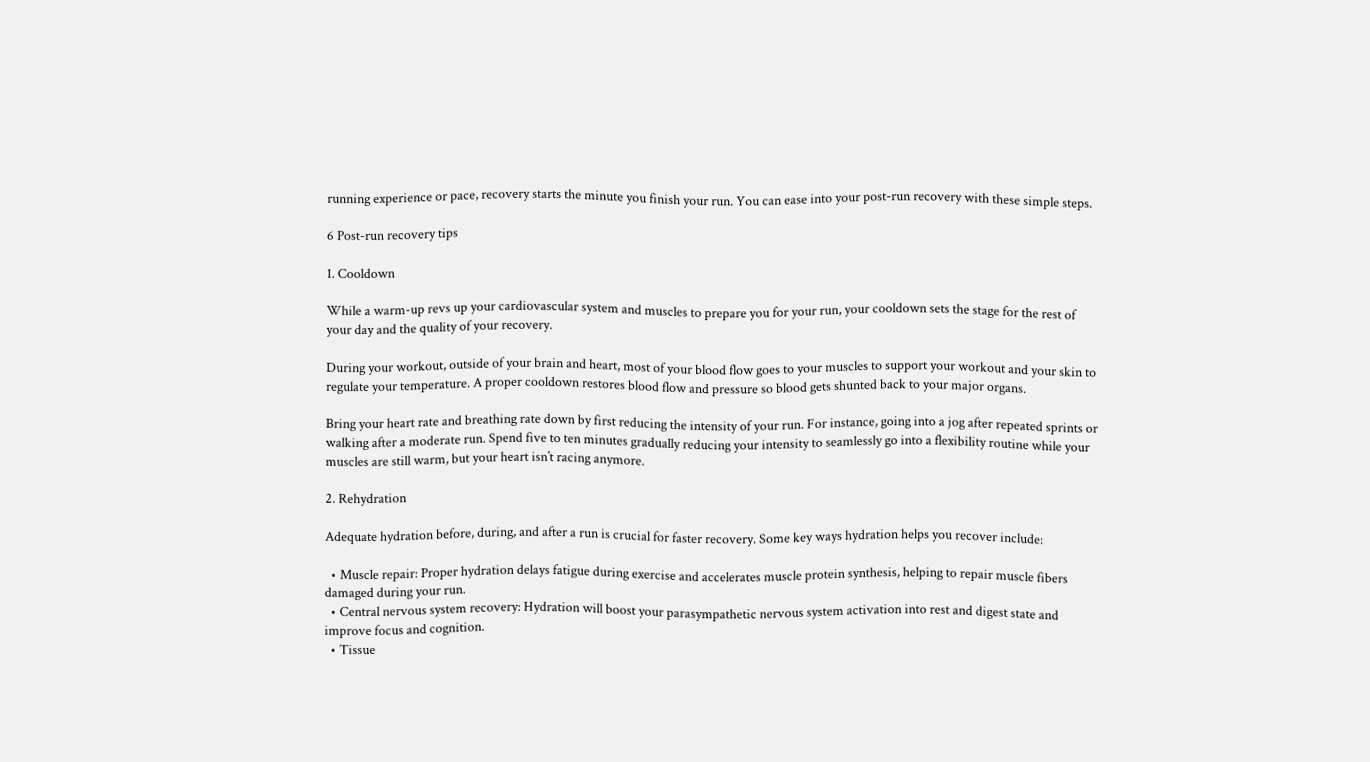running experience or pace, recovery starts the minute you finish your run. You can ease into your post-run recovery with these simple steps.

6 Post-run recovery tips

1. Cooldown

While a warm-up revs up your cardiovascular system and muscles to prepare you for your run, your cooldown sets the stage for the rest of your day and the quality of your recovery.

During your workout, outside of your brain and heart, most of your blood flow goes to your muscles to support your workout and your skin to regulate your temperature. A proper cooldown restores blood flow and pressure so blood gets shunted back to your major organs.

Bring your heart rate and breathing rate down by first reducing the intensity of your run. For instance, going into a jog after repeated sprints or walking after a moderate run. Spend five to ten minutes gradually reducing your intensity to seamlessly go into a flexibility routine while your muscles are still warm, but your heart isn’t racing anymore.

2. Rehydration

Adequate hydration before, during, and after a run is crucial for faster recovery. Some key ways hydration helps you recover include:

  • Muscle repair: Proper hydration delays fatigue during exercise and accelerates muscle protein synthesis, helping to repair muscle fibers damaged during your run.
  • Central nervous system recovery: Hydration will boost your parasympathetic nervous system activation into rest and digest state and improve focus and cognition.
  • Tissue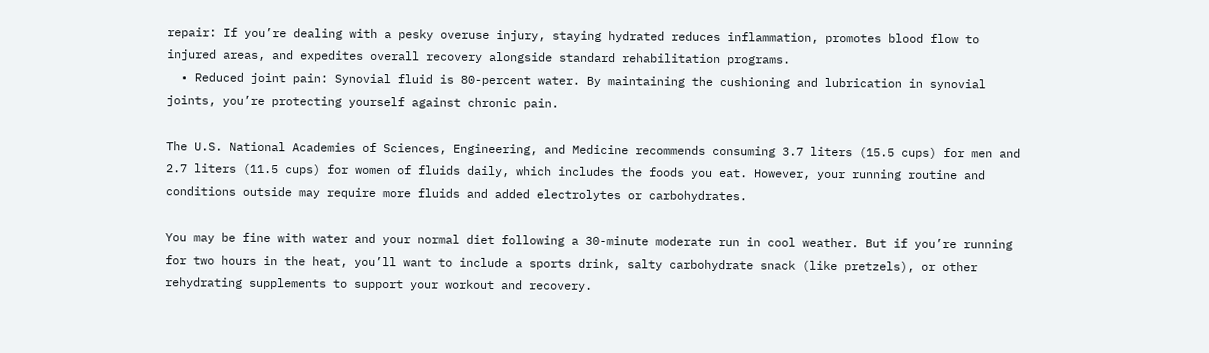repair: If you’re dealing with a pesky overuse injury, staying hydrated reduces inflammation, promotes blood flow to injured areas, and expedites overall recovery alongside standard rehabilitation programs.
  • Reduced joint pain: Synovial fluid is 80-percent water. By maintaining the cushioning and lubrication in synovial joints, you’re protecting yourself against chronic pain.

The U.S. National Academies of Sciences, Engineering, and Medicine recommends consuming 3.7 liters (15.5 cups) for men and 2.7 liters (11.5 cups) for women of fluids daily, which includes the foods you eat. However, your running routine and conditions outside may require more fluids and added electrolytes or carbohydrates.

You may be fine with water and your normal diet following a 30-minute moderate run in cool weather. But if you’re running for two hours in the heat, you’ll want to include a sports drink, salty carbohydrate snack (like pretzels), or other rehydrating supplements to support your workout and recovery.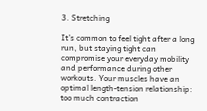3. Stretching

It’s common to feel tight after a long run, but staying tight can compromise your everyday mobility and performance during other workouts. Your muscles have an optimal length-tension relationship: too much contraction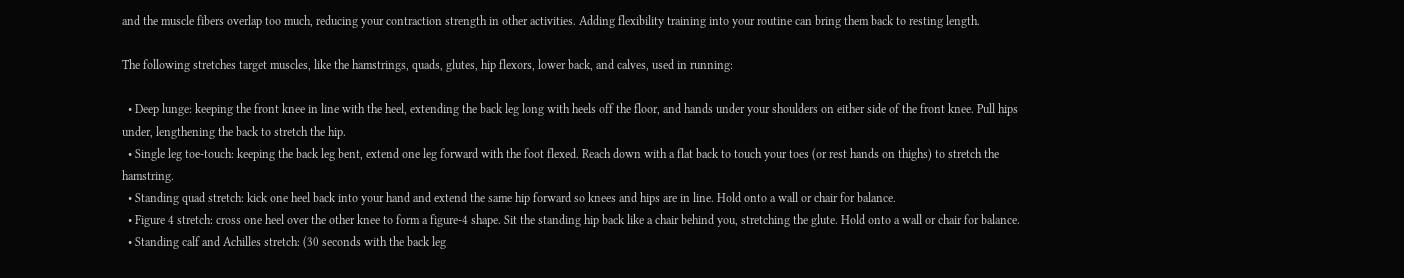and the muscle fibers overlap too much, reducing your contraction strength in other activities. Adding flexibility training into your routine can bring them back to resting length.

The following stretches target muscles, like the hamstrings, quads, glutes, hip flexors, lower back, and calves, used in running:

  • Deep lunge: keeping the front knee in line with the heel, extending the back leg long with heels off the floor, and hands under your shoulders on either side of the front knee. Pull hips under, lengthening the back to stretch the hip.
  • Single leg toe-touch: keeping the back leg bent, extend one leg forward with the foot flexed. Reach down with a flat back to touch your toes (or rest hands on thighs) to stretch the hamstring.
  • Standing quad stretch: kick one heel back into your hand and extend the same hip forward so knees and hips are in line. Hold onto a wall or chair for balance.
  • Figure 4 stretch: cross one heel over the other knee to form a figure-4 shape. Sit the standing hip back like a chair behind you, stretching the glute. Hold onto a wall or chair for balance.
  • Standing calf and Achilles stretch: (30 seconds with the back leg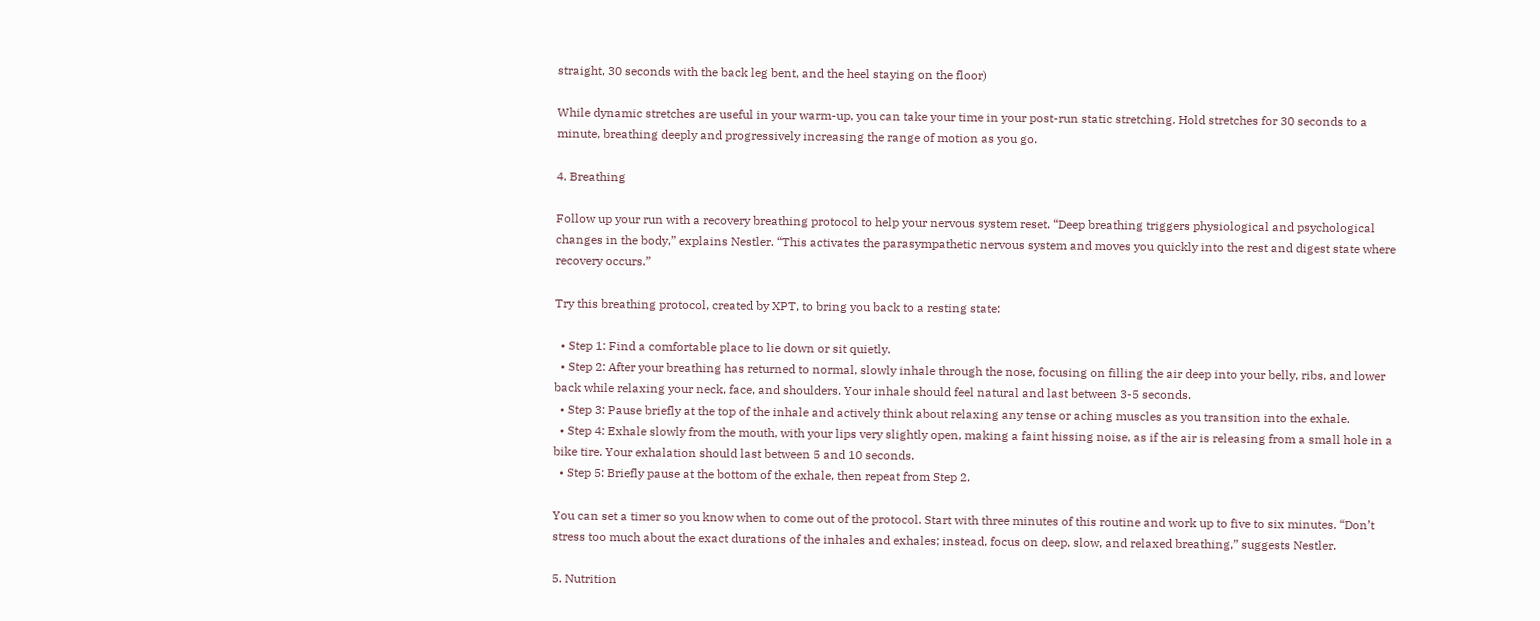straight, 30 seconds with the back leg bent, and the heel staying on the floor)

While dynamic stretches are useful in your warm-up, you can take your time in your post-run static stretching. Hold stretches for 30 seconds to a minute, breathing deeply and progressively increasing the range of motion as you go.

4. Breathing

Follow up your run with a recovery breathing protocol to help your nervous system reset. “Deep breathing triggers physiological and psychological changes in the body,” explains Nestler. “This activates the parasympathetic nervous system and moves you quickly into the rest and digest state where recovery occurs.”

Try this breathing protocol, created by XPT, to bring you back to a resting state:

  • Step 1: Find a comfortable place to lie down or sit quietly.
  • Step 2: After your breathing has returned to normal, slowly inhale through the nose, focusing on filling the air deep into your belly, ribs, and lower back while relaxing your neck, face, and shoulders. Your inhale should feel natural and last between 3-5 seconds.
  • Step 3: Pause briefly at the top of the inhale and actively think about relaxing any tense or aching muscles as you transition into the exhale.
  • Step 4: Exhale slowly from the mouth, with your lips very slightly open, making a faint hissing noise, as if the air is releasing from a small hole in a bike tire. Your exhalation should last between 5 and 10 seconds.
  • Step 5: Briefly pause at the bottom of the exhale, then repeat from Step 2.

You can set a timer so you know when to come out of the protocol. Start with three minutes of this routine and work up to five to six minutes. “Don’t stress too much about the exact durations of the inhales and exhales; instead, focus on deep, slow, and relaxed breathing,” suggests Nestler.

5. Nutrition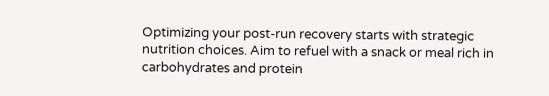Optimizing your post-run recovery starts with strategic nutrition choices. Aim to refuel with a snack or meal rich in carbohydrates and protein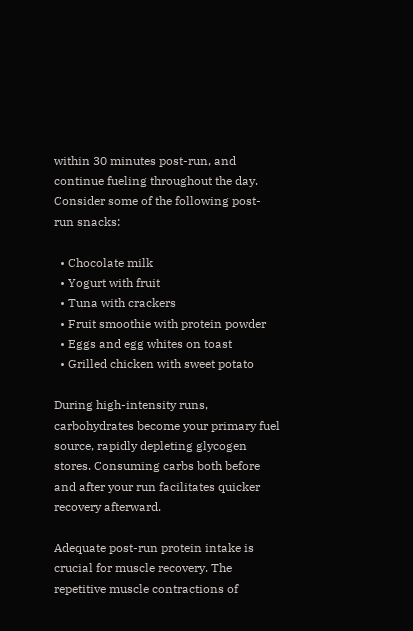within 30 minutes post-run, and continue fueling throughout the day. Consider some of the following post-run snacks:

  • Chocolate milk
  • Yogurt with fruit
  • Tuna with crackers
  • Fruit smoothie with protein powder
  • Eggs and egg whites on toast
  • Grilled chicken with sweet potato

During high-intensity runs, carbohydrates become your primary fuel source, rapidly depleting glycogen stores. Consuming carbs both before and after your run facilitates quicker recovery afterward.

Adequate post-run protein intake is crucial for muscle recovery. The repetitive muscle contractions of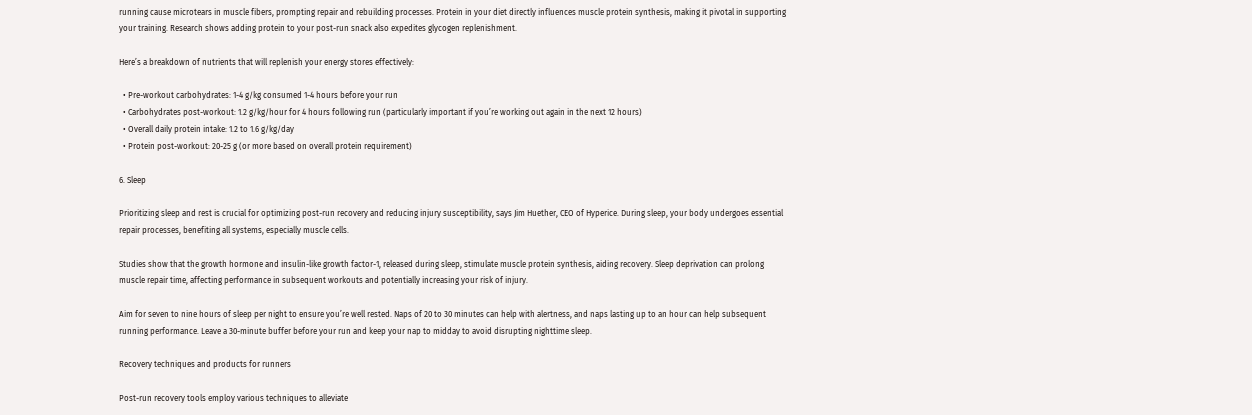running cause microtears in muscle fibers, prompting repair and rebuilding processes. Protein in your diet directly influences muscle protein synthesis, making it pivotal in supporting your training. Research shows adding protein to your post-run snack also expedites glycogen replenishment.

Here’s a breakdown of nutrients that will replenish your energy stores effectively:

  • Pre-workout carbohydrates: 1-4 g/kg consumed 1-4 hours before your run
  • Carbohydrates post-workout: 1.2 g/kg/hour for 4 hours following run (particularly important if you’re working out again in the next 12 hours)
  • Overall daily protein intake: 1.2 to 1.6 g/kg/day
  • Protein post-workout: 20-25 g (or more based on overall protein requirement)

6. Sleep

Prioritizing sleep and rest is crucial for optimizing post-run recovery and reducing injury susceptibility, says Jim Huether, CEO of Hyperice. During sleep, your body undergoes essential repair processes, benefiting all systems, especially muscle cells.

Studies show that the growth hormone and insulin-like growth factor-1, released during sleep, stimulate muscle protein synthesis, aiding recovery. Sleep deprivation can prolong muscle repair time, affecting performance in subsequent workouts and potentially increasing your risk of injury.

Aim for seven to nine hours of sleep per night to ensure you’re well rested. Naps of 20 to 30 minutes can help with alertness, and naps lasting up to an hour can help subsequent running performance. Leave a 30-minute buffer before your run and keep your nap to midday to avoid disrupting nighttime sleep.

Recovery techniques and products for runners

Post-run recovery tools employ various techniques to alleviate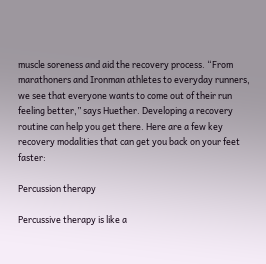muscle soreness and aid the recovery process. “From marathoners and Ironman athletes to everyday runners, we see that everyone wants to come out of their run feeling better,” says Huether. Developing a recovery routine can help you get there. Here are a few key recovery modalities that can get you back on your feet faster:

Percussion therapy

Percussive therapy is like a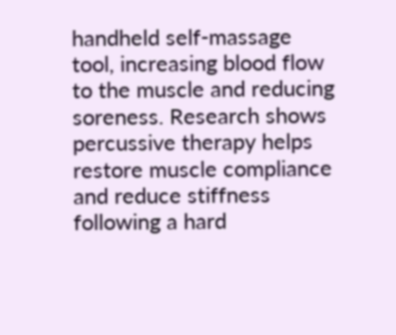handheld self-massage tool, increasing blood flow to the muscle and reducing soreness. Research shows percussive therapy helps restore muscle compliance and reduce stiffness following a hard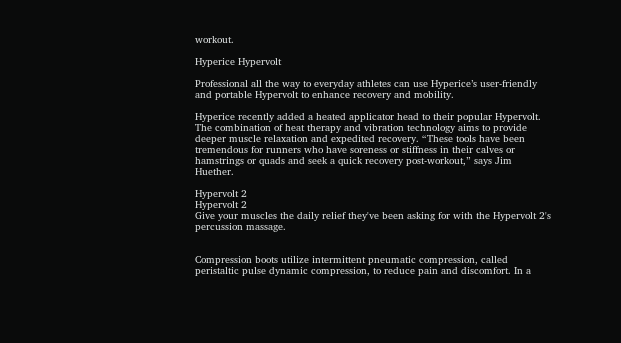workout.

Hyperice Hypervolt

Professional all the way to everyday athletes can use Hyperice’s user-friendly and portable Hypervolt to enhance recovery and mobility.

Hyperice recently added a heated applicator head to their popular Hypervolt. The combination of heat therapy and vibration technology aims to provide deeper muscle relaxation and expedited recovery. “These tools have been tremendous for runners who have soreness or stiffness in their calves or hamstrings or quads and seek a quick recovery post-workout,” says Jim Huether.

Hypervolt 2
Hypervolt 2
Give your muscles the daily relief they've been asking for with the Hypervolt 2's percussion massage.


Compression boots utilize intermittent pneumatic compression, called peristaltic pulse dynamic compression, to reduce pain and discomfort. In a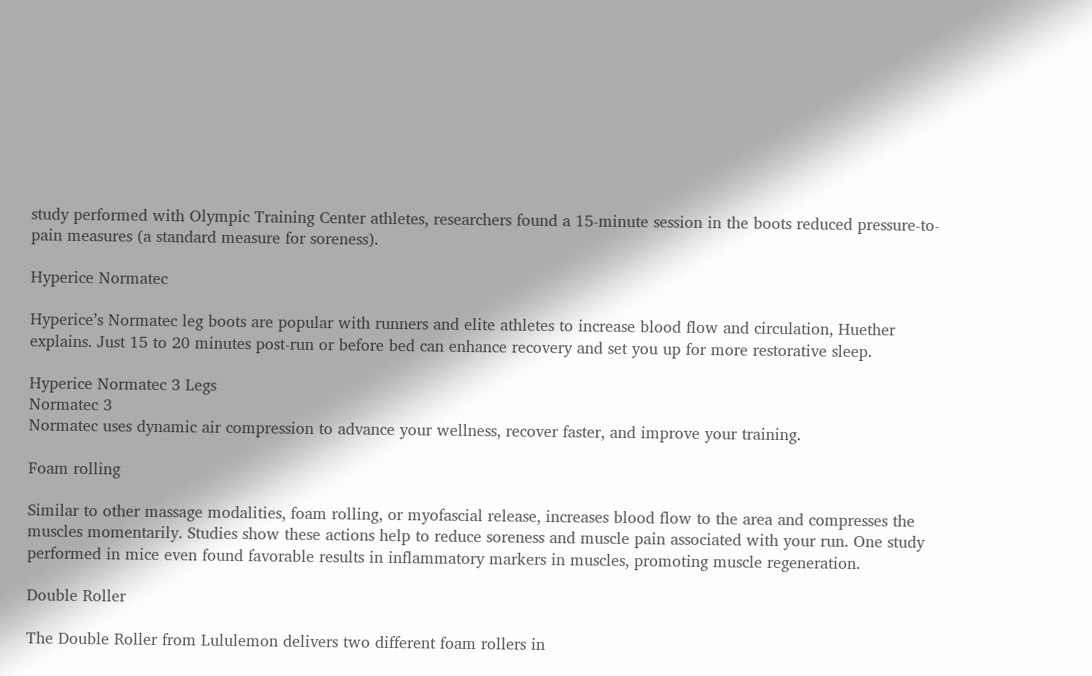study performed with Olympic Training Center athletes, researchers found a 15-minute session in the boots reduced pressure-to-pain measures (a standard measure for soreness).

Hyperice Normatec

Hyperice’s Normatec leg boots are popular with runners and elite athletes to increase blood flow and circulation, Huether explains. Just 15 to 20 minutes post-run or before bed can enhance recovery and set you up for more restorative sleep.

Hyperice Normatec 3 Legs
Normatec 3
Normatec uses dynamic air compression to advance your wellness, recover faster, and improve your training.

Foam rolling

Similar to other massage modalities, foam rolling, or myofascial release, increases blood flow to the area and compresses the muscles momentarily. Studies show these actions help to reduce soreness and muscle pain associated with your run. One study performed in mice even found favorable results in inflammatory markers in muscles, promoting muscle regeneration.

Double Roller

The Double Roller from Lululemon delivers two different foam rollers in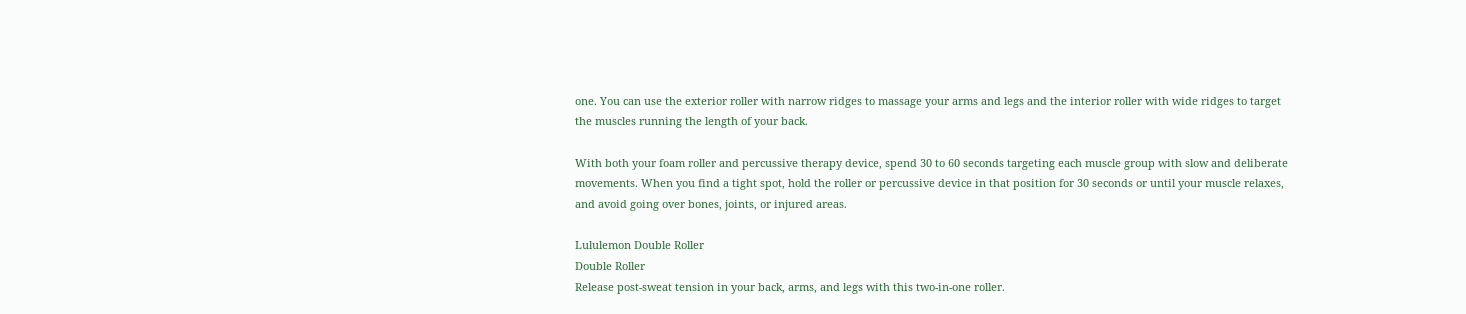one. You can use the exterior roller with narrow ridges to massage your arms and legs and the interior roller with wide ridges to target the muscles running the length of your back.

With both your foam roller and percussive therapy device, spend 30 to 60 seconds targeting each muscle group with slow and deliberate movements. When you find a tight spot, hold the roller or percussive device in that position for 30 seconds or until your muscle relaxes, and avoid going over bones, joints, or injured areas.

Lululemon Double Roller
Double Roller
Release post-sweat tension in your back, arms, and legs with this two-in-one roller.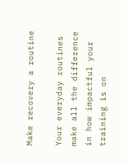Make recovery a routine

Your everyday routines make all the difference in how impactful your training is on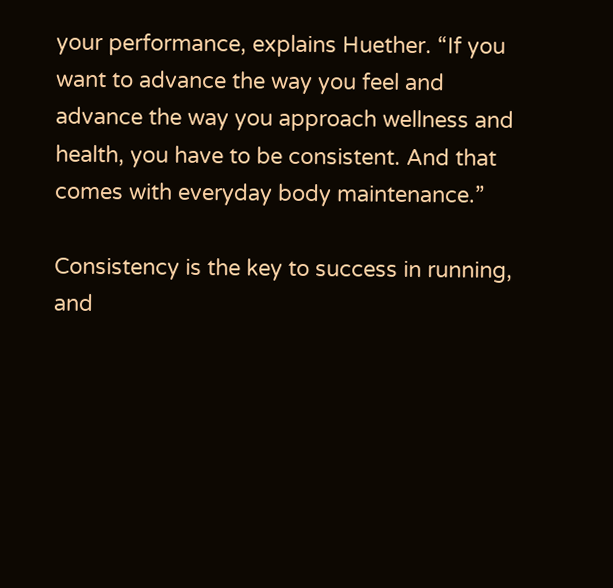your performance, explains Huether. “If you want to advance the way you feel and advance the way you approach wellness and health, you have to be consistent. And that comes with everyday body maintenance.”

Consistency is the key to success in running, and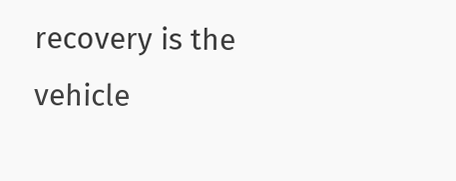recovery is the vehicle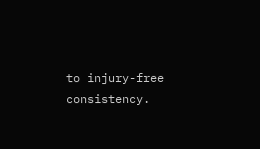to injury-free consistency.